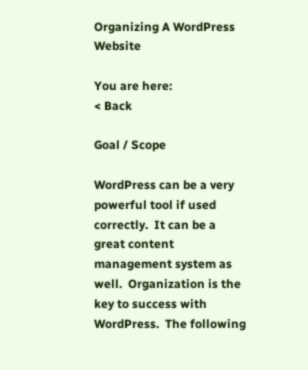Organizing A WordPress Website

You are here:
< Back

Goal / Scope

WordPress can be a very powerful tool if used correctly.  It can be a great content management system as well.  Organization is the key to success with WordPress.  The following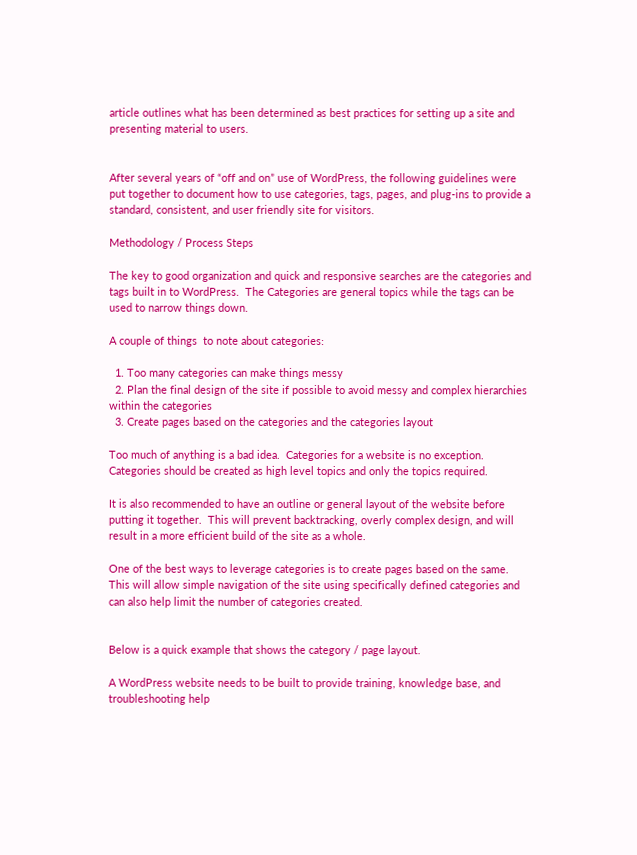article outlines what has been determined as best practices for setting up a site and presenting material to users.


After several years of “off and on” use of WordPress, the following guidelines were put together to document how to use categories, tags, pages, and plug-ins to provide a standard, consistent, and user friendly site for visitors.

Methodology / Process Steps

The key to good organization and quick and responsive searches are the categories and tags built in to WordPress.  The Categories are general topics while the tags can be used to narrow things down.

A couple of things  to note about categories:

  1. Too many categories can make things messy
  2. Plan the final design of the site if possible to avoid messy and complex hierarchies within the categories
  3. Create pages based on the categories and the categories layout

Too much of anything is a bad idea.  Categories for a website is no exception.  Categories should be created as high level topics and only the topics required.

It is also recommended to have an outline or general layout of the website before putting it together.  This will prevent backtracking, overly complex design, and will result in a more efficient build of the site as a whole.

One of the best ways to leverage categories is to create pages based on the same.  This will allow simple navigation of the site using specifically defined categories and can also help limit the number of categories created.


Below is a quick example that shows the category / page layout.

A WordPress website needs to be built to provide training, knowledge base, and troubleshooting help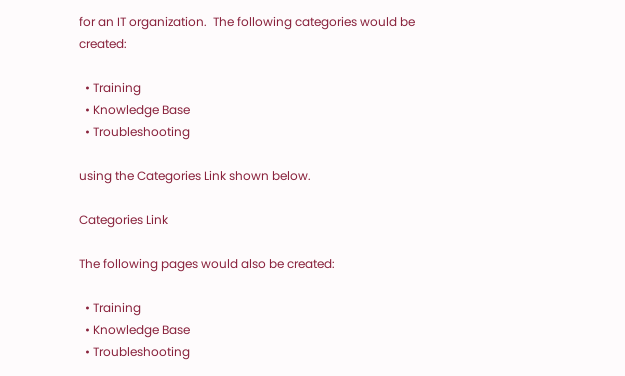for an IT organization.  The following categories would be created:

  • Training
  • Knowledge Base
  • Troubleshooting

using the Categories Link shown below.

Categories Link

The following pages would also be created:

  • Training
  • Knowledge Base
  • Troubleshooting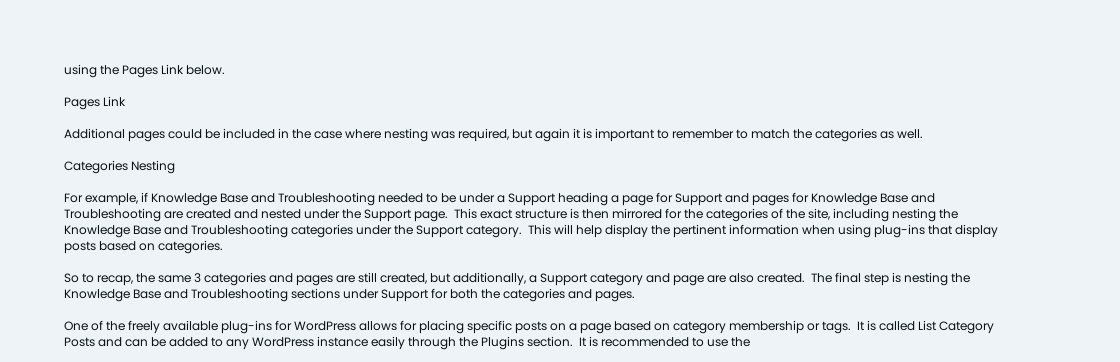using the Pages Link below.

Pages Link

Additional pages could be included in the case where nesting was required, but again it is important to remember to match the categories as well.

Categories Nesting

For example, if Knowledge Base and Troubleshooting needed to be under a Support heading a page for Support and pages for Knowledge Base and Troubleshooting are created and nested under the Support page.  This exact structure is then mirrored for the categories of the site, including nesting the Knowledge Base and Troubleshooting categories under the Support category.  This will help display the pertinent information when using plug-ins that display posts based on categories.

So to recap, the same 3 categories and pages are still created, but additionally, a Support category and page are also created.  The final step is nesting the Knowledge Base and Troubleshooting sections under Support for both the categories and pages.

One of the freely available plug-ins for WordPress allows for placing specific posts on a page based on category membership or tags.  It is called List Category Posts and can be added to any WordPress instance easily through the Plugins section.  It is recommended to use the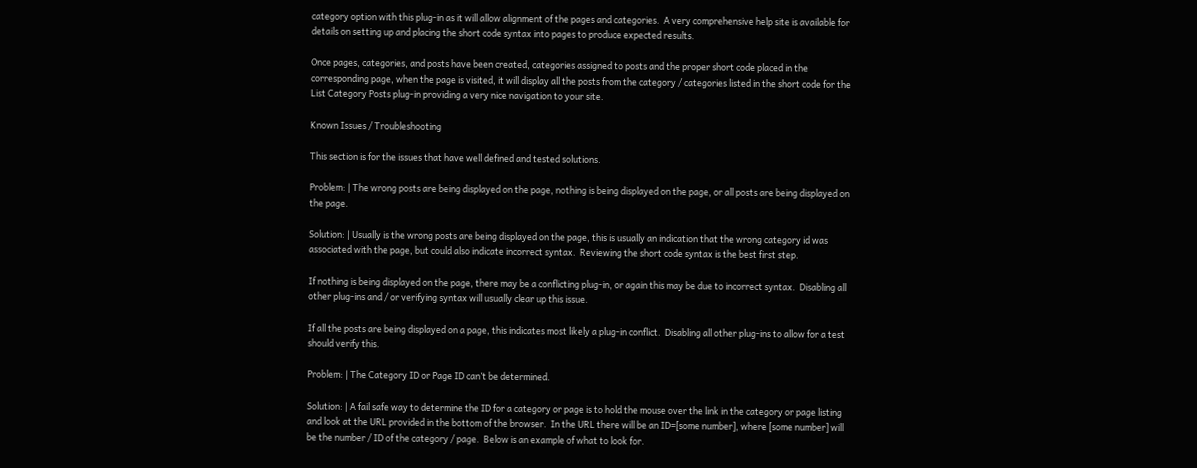category option with this plug-in as it will allow alignment of the pages and categories.  A very comprehensive help site is available for details on setting up and placing the short code syntax into pages to produce expected results.

Once pages, categories, and posts have been created, categories assigned to posts and the proper short code placed in the corresponding page, when the page is visited, it will display all the posts from the category / categories listed in the short code for the List Category Posts plug-in providing a very nice navigation to your site.

Known Issues / Troubleshooting

This section is for the issues that have well defined and tested solutions.

Problem: | The wrong posts are being displayed on the page, nothing is being displayed on the page, or all posts are being displayed on the page.

Solution: | Usually is the wrong posts are being displayed on the page, this is usually an indication that the wrong category id was associated with the page, but could also indicate incorrect syntax.  Reviewing the short code syntax is the best first step.

If nothing is being displayed on the page, there may be a conflicting plug-in, or again this may be due to incorrect syntax.  Disabling all other plug-ins and / or verifying syntax will usually clear up this issue.

If all the posts are being displayed on a page, this indicates most likely a plug-in conflict.  Disabling all other plug-ins to allow for a test should verify this.

Problem: | The Category ID or Page ID can’t be determined.

Solution: | A fail safe way to determine the ID for a category or page is to hold the mouse over the link in the category or page listing and look at the URL provided in the bottom of the browser.  In the URL there will be an ID=[some number], where [some number] will be the number / ID of the category / page.  Below is an example of what to look for.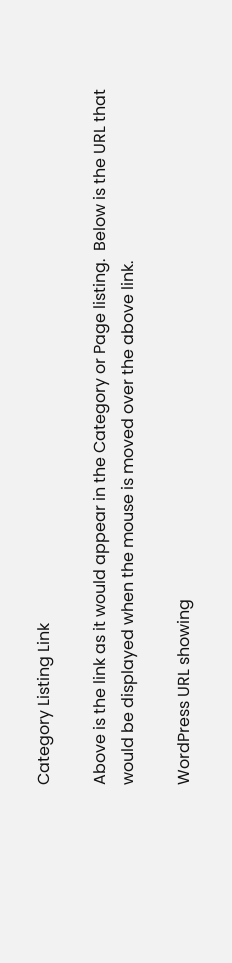Category Listing Link

Above is the link as it would appear in the Category or Page listing.  Below is the URL that would be displayed when the mouse is moved over the above link.

WordPress URL showing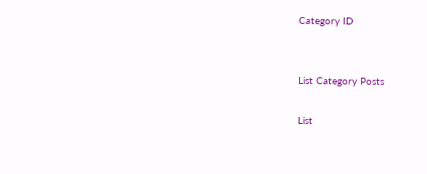Category ID


List Category Posts

List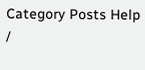Category Posts Help /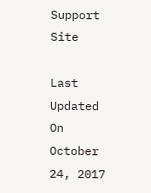Support Site

Last Updated On October 24, 2017